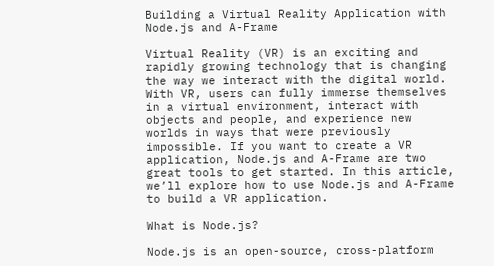Building a Virtual Reality Application with Node.js and A-Frame

Virtual Reality (VR) is an exciting and rapidly growing technology that is changing the way we interact with the digital world. With VR, users can fully immerse themselves in a virtual environment, interact with objects and people, and experience new worlds in ways that were previously impossible. If you want to create a VR application, Node.js and A-Frame are two great tools to get started. In this article, we’ll explore how to use Node.js and A-Frame to build a VR application.

What is Node.js?

Node.js is an open-source, cross-platform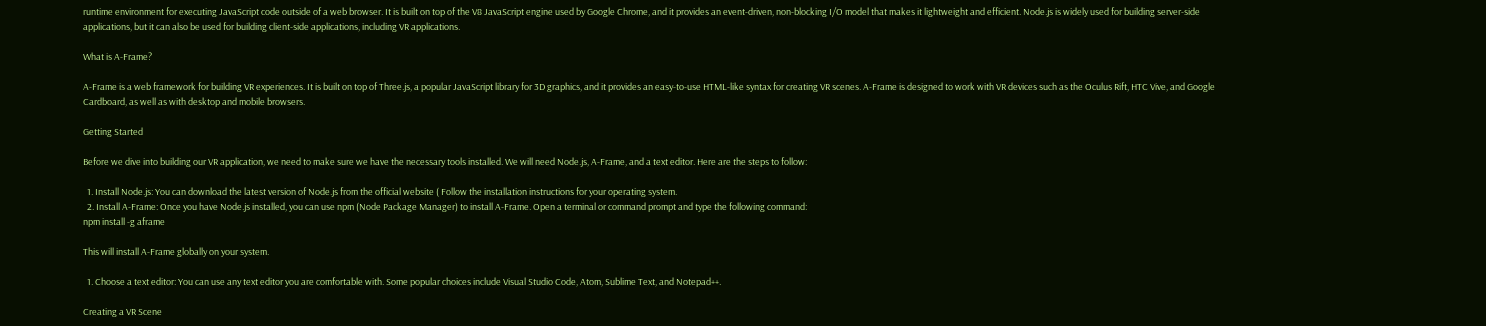runtime environment for executing JavaScript code outside of a web browser. It is built on top of the V8 JavaScript engine used by Google Chrome, and it provides an event-driven, non-blocking I/O model that makes it lightweight and efficient. Node.js is widely used for building server-side applications, but it can also be used for building client-side applications, including VR applications.

What is A-Frame?

A-Frame is a web framework for building VR experiences. It is built on top of Three.js, a popular JavaScript library for 3D graphics, and it provides an easy-to-use HTML-like syntax for creating VR scenes. A-Frame is designed to work with VR devices such as the Oculus Rift, HTC Vive, and Google Cardboard, as well as with desktop and mobile browsers.

Getting Started

Before we dive into building our VR application, we need to make sure we have the necessary tools installed. We will need Node.js, A-Frame, and a text editor. Here are the steps to follow:

  1. Install Node.js: You can download the latest version of Node.js from the official website ( Follow the installation instructions for your operating system.
  2. Install A-Frame: Once you have Node.js installed, you can use npm (Node Package Manager) to install A-Frame. Open a terminal or command prompt and type the following command:
npm install -g aframe

This will install A-Frame globally on your system.

  1. Choose a text editor: You can use any text editor you are comfortable with. Some popular choices include Visual Studio Code, Atom, Sublime Text, and Notepad++.

Creating a VR Scene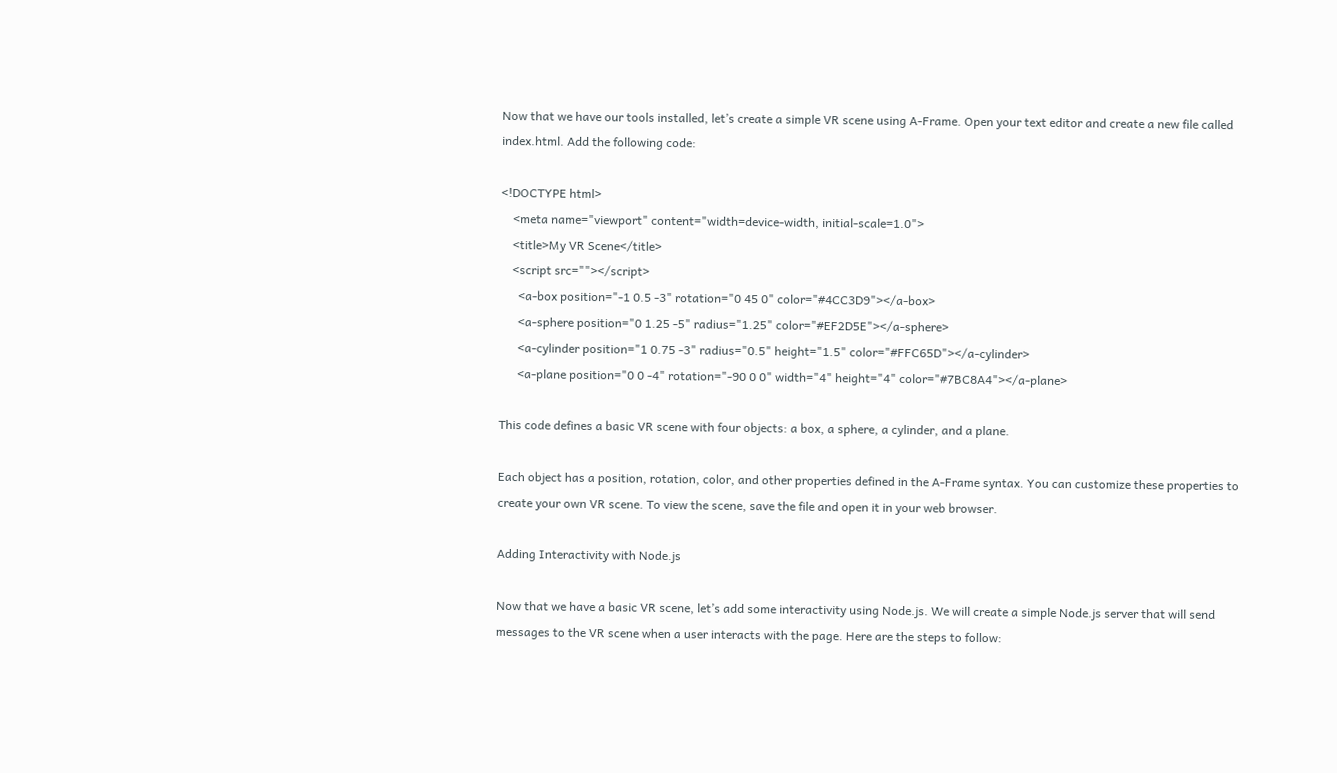Now that we have our tools installed, let’s create a simple VR scene using A-Frame. Open your text editor and create a new file called index.html. Add the following code:

<!DOCTYPE html>
    <meta name="viewport" content="width=device-width, initial-scale=1.0">
    <title>My VR Scene</title>
    <script src=""></script>
      <a-box position="-1 0.5 -3" rotation="0 45 0" color="#4CC3D9"></a-box>
      <a-sphere position="0 1.25 -5" radius="1.25" color="#EF2D5E"></a-sphere>
      <a-cylinder position="1 0.75 -3" radius="0.5" height="1.5" color="#FFC65D"></a-cylinder>
      <a-plane position="0 0 -4" rotation="-90 0 0" width="4" height="4" color="#7BC8A4"></a-plane>

This code defines a basic VR scene with four objects: a box, a sphere, a cylinder, and a plane.

Each object has a position, rotation, color, and other properties defined in the A-Frame syntax. You can customize these properties to create your own VR scene. To view the scene, save the file and open it in your web browser.

Adding Interactivity with Node.js

Now that we have a basic VR scene, let’s add some interactivity using Node.js. We will create a simple Node.js server that will send messages to the VR scene when a user interacts with the page. Here are the steps to follow: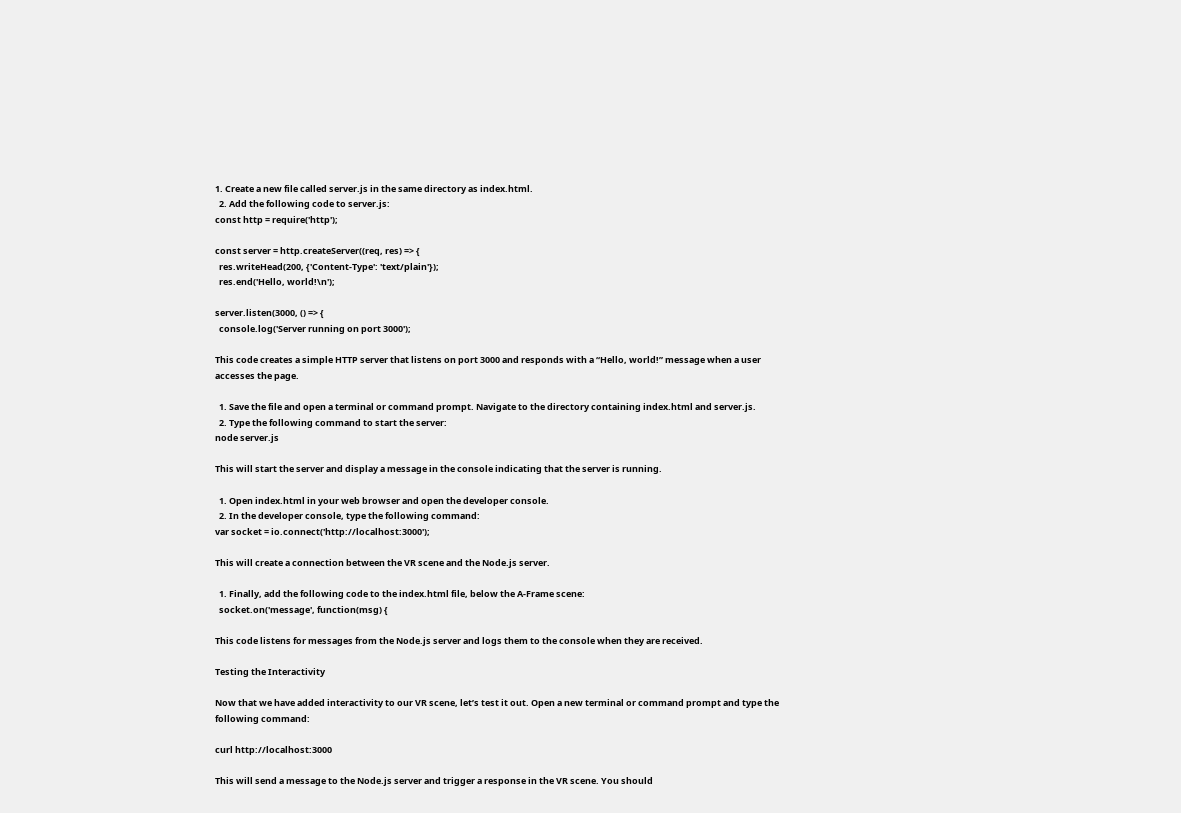1. Create a new file called server.js in the same directory as index.html.
  2. Add the following code to server.js:
const http = require('http');

const server = http.createServer((req, res) => {
  res.writeHead(200, {'Content-Type': 'text/plain'});
  res.end('Hello, world!\n');

server.listen(3000, () => {
  console.log('Server running on port 3000');

This code creates a simple HTTP server that listens on port 3000 and responds with a “Hello, world!” message when a user accesses the page.

  1. Save the file and open a terminal or command prompt. Navigate to the directory containing index.html and server.js.
  2. Type the following command to start the server:
node server.js

This will start the server and display a message in the console indicating that the server is running.

  1. Open index.html in your web browser and open the developer console.
  2. In the developer console, type the following command:
var socket = io.connect('http://localhost:3000');

This will create a connection between the VR scene and the Node.js server.

  1. Finally, add the following code to the index.html file, below the A-Frame scene:
  socket.on('message', function(msg) {

This code listens for messages from the Node.js server and logs them to the console when they are received.

Testing the Interactivity

Now that we have added interactivity to our VR scene, let’s test it out. Open a new terminal or command prompt and type the following command:

curl http://localhost:3000

This will send a message to the Node.js server and trigger a response in the VR scene. You should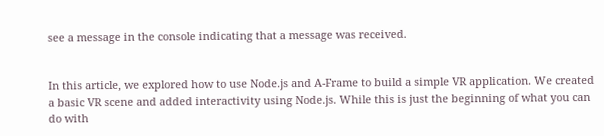see a message in the console indicating that a message was received.


In this article, we explored how to use Node.js and A-Frame to build a simple VR application. We created a basic VR scene and added interactivity using Node.js. While this is just the beginning of what you can do with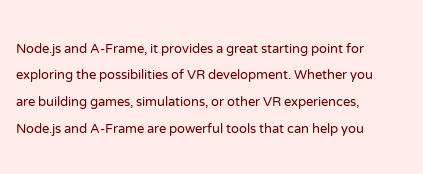Node.js and A-Frame, it provides a great starting point for exploring the possibilities of VR development. Whether you are building games, simulations, or other VR experiences, Node.js and A-Frame are powerful tools that can help you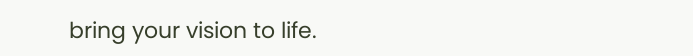bring your vision to life.